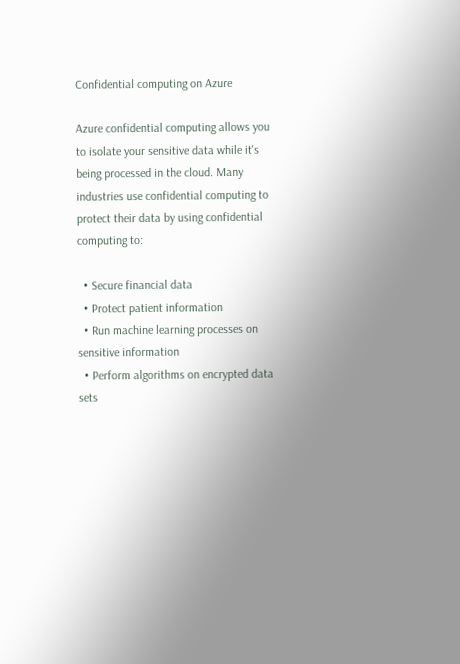Confidential computing on Azure

Azure confidential computing allows you to isolate your sensitive data while it's being processed in the cloud. Many industries use confidential computing to protect their data by using confidential computing to:

  • Secure financial data
  • Protect patient information
  • Run machine learning processes on sensitive information
  • Perform algorithms on encrypted data sets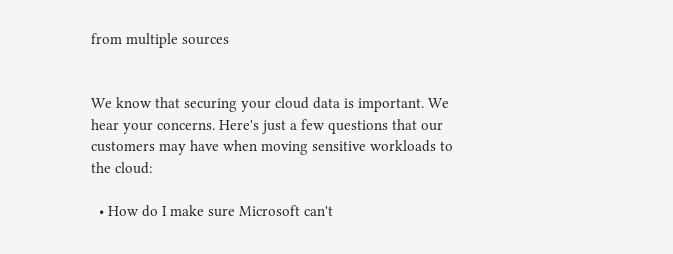from multiple sources


We know that securing your cloud data is important. We hear your concerns. Here's just a few questions that our customers may have when moving sensitive workloads to the cloud:

  • How do I make sure Microsoft can't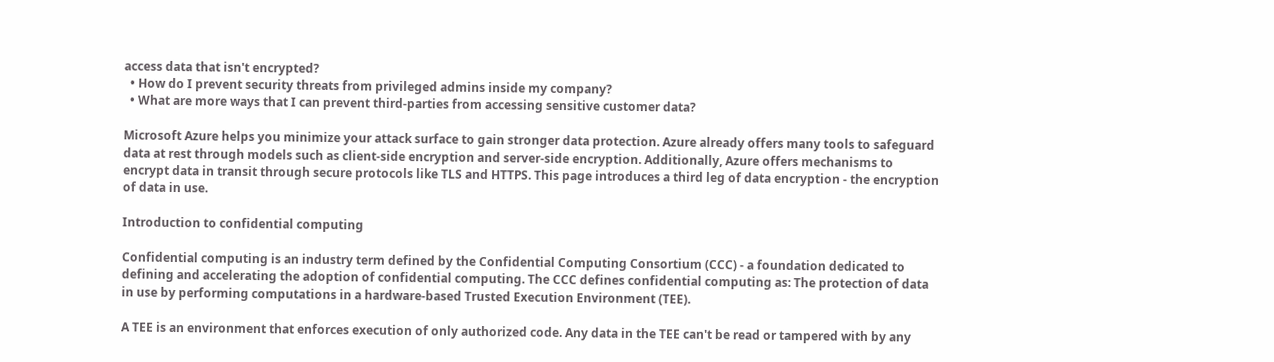access data that isn't encrypted?
  • How do I prevent security threats from privileged admins inside my company?
  • What are more ways that I can prevent third-parties from accessing sensitive customer data?

Microsoft Azure helps you minimize your attack surface to gain stronger data protection. Azure already offers many tools to safeguard data at rest through models such as client-side encryption and server-side encryption. Additionally, Azure offers mechanisms to encrypt data in transit through secure protocols like TLS and HTTPS. This page introduces a third leg of data encryption - the encryption of data in use.

Introduction to confidential computing

Confidential computing is an industry term defined by the Confidential Computing Consortium (CCC) - a foundation dedicated to defining and accelerating the adoption of confidential computing. The CCC defines confidential computing as: The protection of data in use by performing computations in a hardware-based Trusted Execution Environment (TEE).

A TEE is an environment that enforces execution of only authorized code. Any data in the TEE can't be read or tampered with by any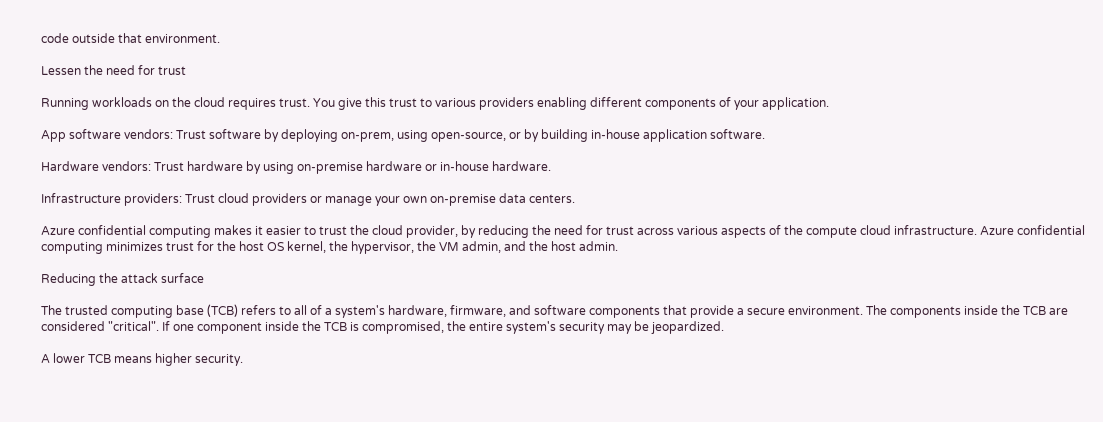code outside that environment.

Lessen the need for trust

Running workloads on the cloud requires trust. You give this trust to various providers enabling different components of your application.

App software vendors: Trust software by deploying on-prem, using open-source, or by building in-house application software.

Hardware vendors: Trust hardware by using on-premise hardware or in-house hardware.

Infrastructure providers: Trust cloud providers or manage your own on-premise data centers.

Azure confidential computing makes it easier to trust the cloud provider, by reducing the need for trust across various aspects of the compute cloud infrastructure. Azure confidential computing minimizes trust for the host OS kernel, the hypervisor, the VM admin, and the host admin.

Reducing the attack surface

The trusted computing base (TCB) refers to all of a system's hardware, firmware, and software components that provide a secure environment. The components inside the TCB are considered "critical". If one component inside the TCB is compromised, the entire system's security may be jeopardized.

A lower TCB means higher security.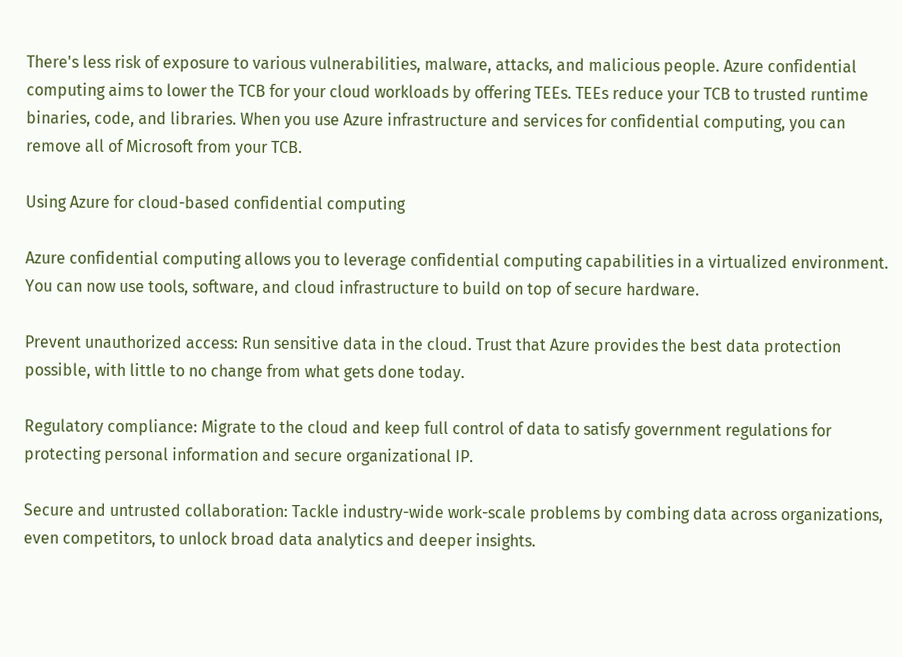There's less risk of exposure to various vulnerabilities, malware, attacks, and malicious people. Azure confidential computing aims to lower the TCB for your cloud workloads by offering TEEs. TEEs reduce your TCB to trusted runtime binaries, code, and libraries. When you use Azure infrastructure and services for confidential computing, you can remove all of Microsoft from your TCB.

Using Azure for cloud-based confidential computing

Azure confidential computing allows you to leverage confidential computing capabilities in a virtualized environment. You can now use tools, software, and cloud infrastructure to build on top of secure hardware.

Prevent unauthorized access: Run sensitive data in the cloud. Trust that Azure provides the best data protection possible, with little to no change from what gets done today.

Regulatory compliance: Migrate to the cloud and keep full control of data to satisfy government regulations for protecting personal information and secure organizational IP.

Secure and untrusted collaboration: Tackle industry-wide work-scale problems by combing data across organizations, even competitors, to unlock broad data analytics and deeper insights.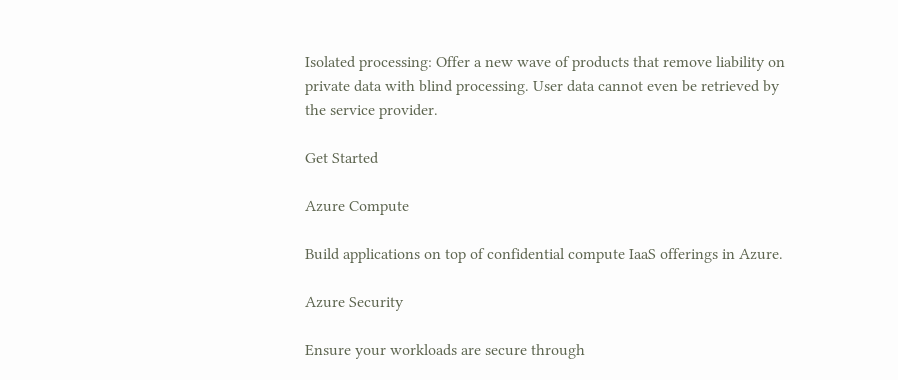Isolated processing: Offer a new wave of products that remove liability on private data with blind processing. User data cannot even be retrieved by the service provider.

Get Started

Azure Compute

Build applications on top of confidential compute IaaS offerings in Azure.

Azure Security

Ensure your workloads are secure through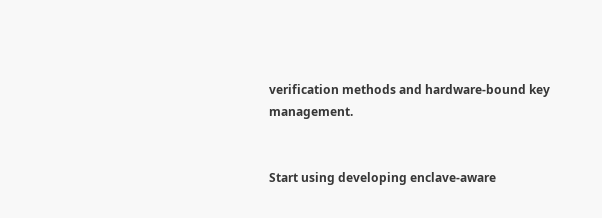verification methods and hardware-bound key management.


Start using developing enclave-aware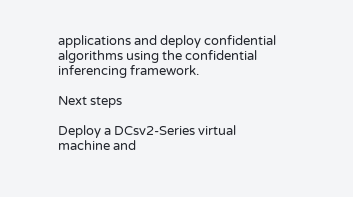applications and deploy confidential algorithms using the confidential inferencing framework.

Next steps

Deploy a DCsv2-Series virtual machine and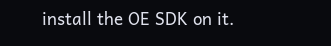install the OE SDK on it.